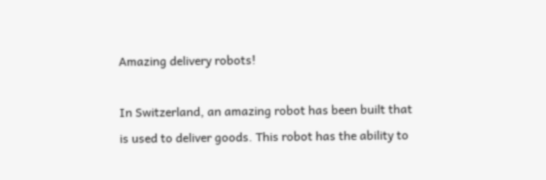Amazing delivery robots!

In Switzerland, an amazing robot has been built that is used to deliver goods. This robot has the ability to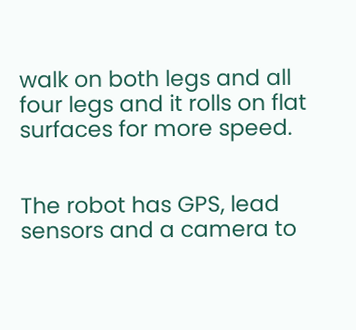walk on both legs and all four legs and it rolls on flat surfaces for more speed.


The robot has GPS, lead sensors and a camera to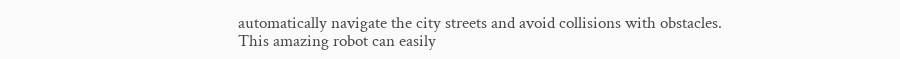automatically navigate the city streets and avoid collisions with obstacles. This amazing robot can easily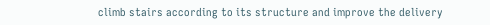climb stairs according to its structure and improve the delivery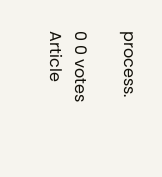process.

0 0 votes
Article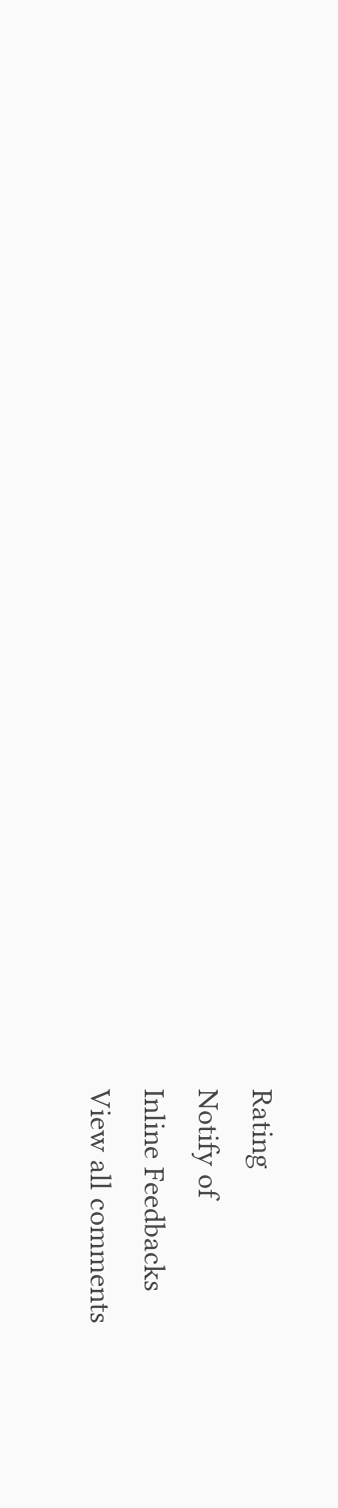Rating
Notify of
Inline Feedbacks
View all comments